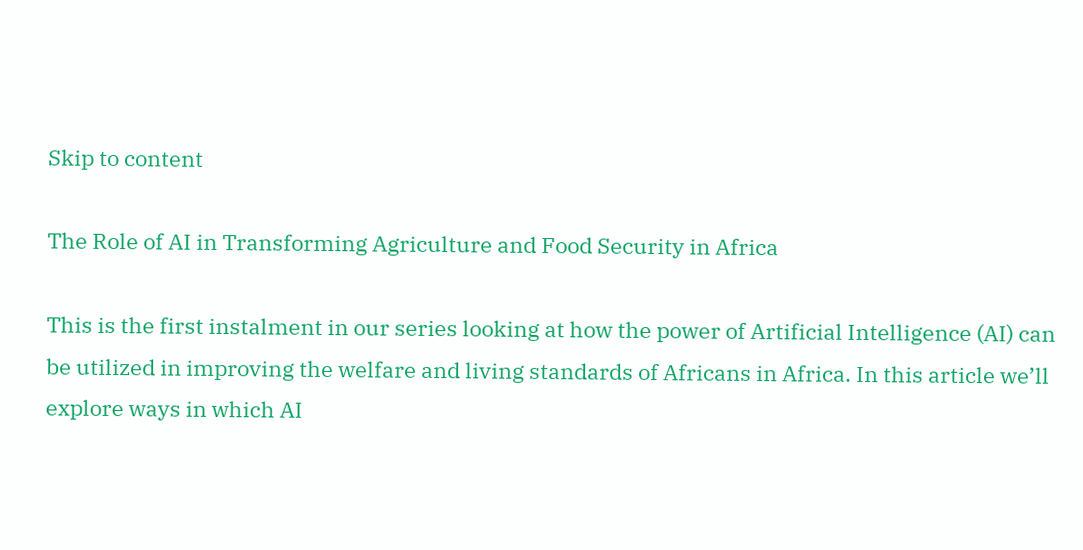Skip to content

The Role of AI in Transforming Agriculture and Food Security in Africa

This is the first instalment in our series looking at how the power of Artificial Intelligence (AI) can be utilized in improving the welfare and living standards of Africans in Africa. In this article we’ll explore ways in which AI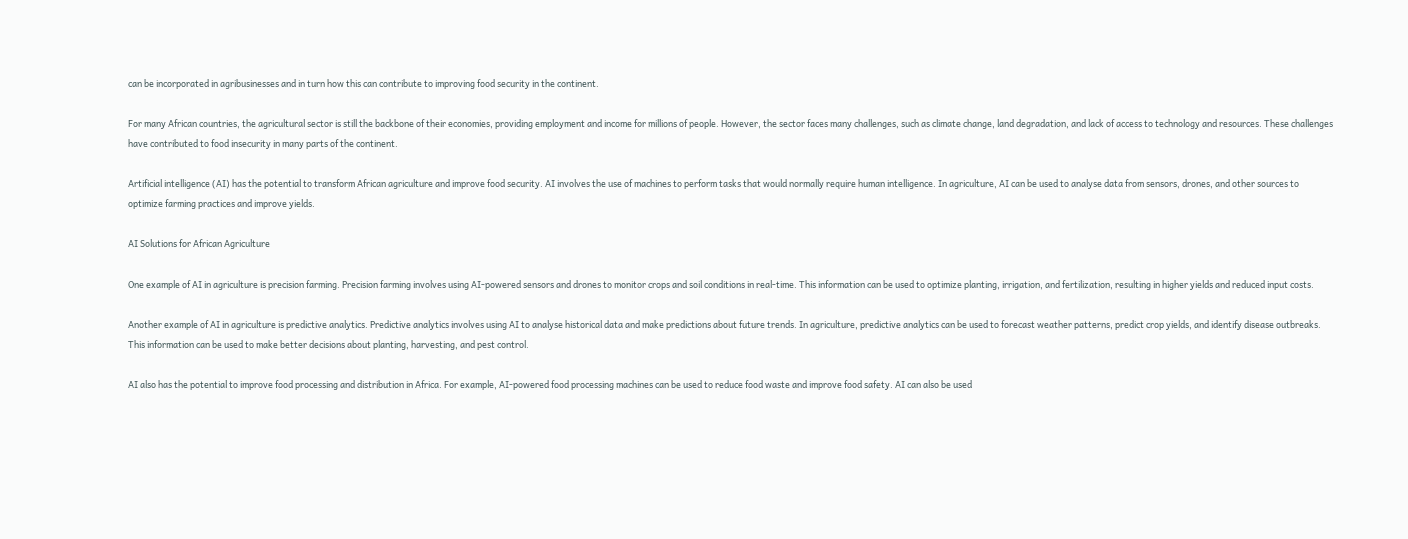can be incorporated in agribusinesses and in turn how this can contribute to improving food security in the continent.

For many African countries, the agricultural sector is still the backbone of their economies, providing employment and income for millions of people. However, the sector faces many challenges, such as climate change, land degradation, and lack of access to technology and resources. These challenges have contributed to food insecurity in many parts of the continent.

Artificial intelligence (AI) has the potential to transform African agriculture and improve food security. AI involves the use of machines to perform tasks that would normally require human intelligence. In agriculture, AI can be used to analyse data from sensors, drones, and other sources to optimize farming practices and improve yields.

AI Solutions for African Agriculture

One example of AI in agriculture is precision farming. Precision farming involves using AI-powered sensors and drones to monitor crops and soil conditions in real-time. This information can be used to optimize planting, irrigation, and fertilization, resulting in higher yields and reduced input costs.

Another example of AI in agriculture is predictive analytics. Predictive analytics involves using AI to analyse historical data and make predictions about future trends. In agriculture, predictive analytics can be used to forecast weather patterns, predict crop yields, and identify disease outbreaks. This information can be used to make better decisions about planting, harvesting, and pest control.

AI also has the potential to improve food processing and distribution in Africa. For example, AI-powered food processing machines can be used to reduce food waste and improve food safety. AI can also be used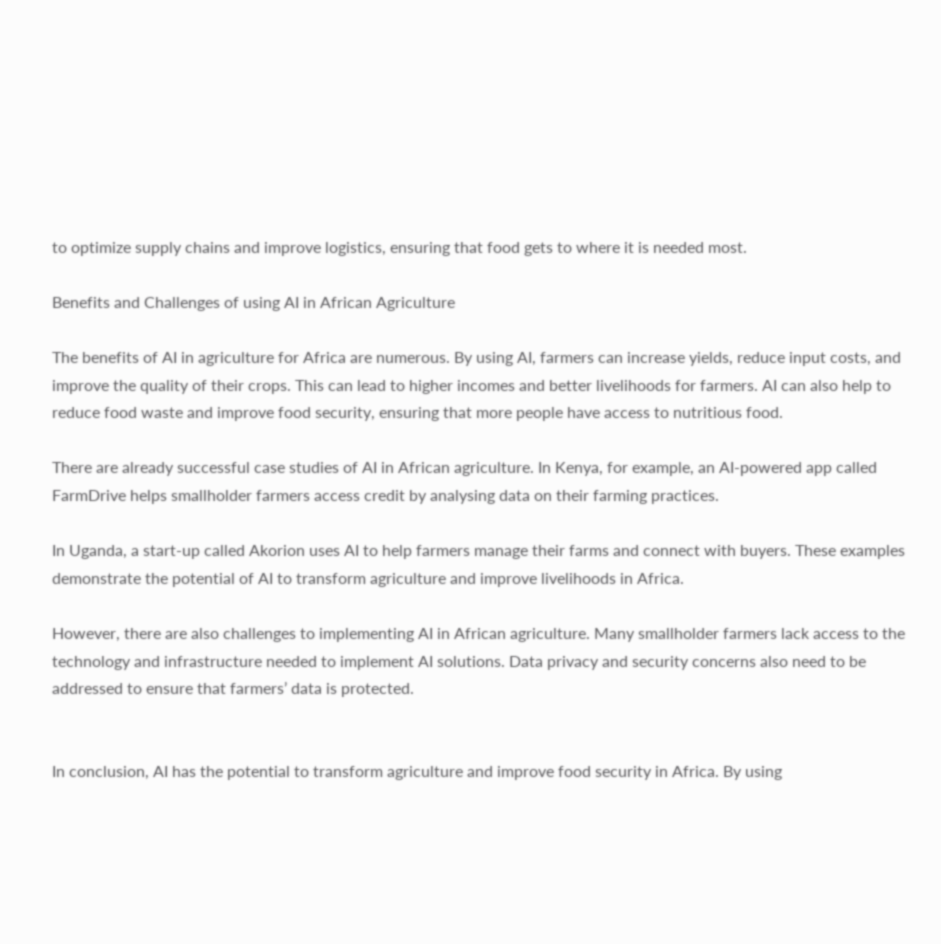to optimize supply chains and improve logistics, ensuring that food gets to where it is needed most.

Benefits and Challenges of using AI in African Agriculture

The benefits of AI in agriculture for Africa are numerous. By using AI, farmers can increase yields, reduce input costs, and improve the quality of their crops. This can lead to higher incomes and better livelihoods for farmers. AI can also help to reduce food waste and improve food security, ensuring that more people have access to nutritious food.

There are already successful case studies of AI in African agriculture. In Kenya, for example, an AI-powered app called FarmDrive helps smallholder farmers access credit by analysing data on their farming practices.

In Uganda, a start-up called Akorion uses AI to help farmers manage their farms and connect with buyers. These examples demonstrate the potential of AI to transform agriculture and improve livelihoods in Africa.

However, there are also challenges to implementing AI in African agriculture. Many smallholder farmers lack access to the technology and infrastructure needed to implement AI solutions. Data privacy and security concerns also need to be addressed to ensure that farmers’ data is protected.


In conclusion, AI has the potential to transform agriculture and improve food security in Africa. By using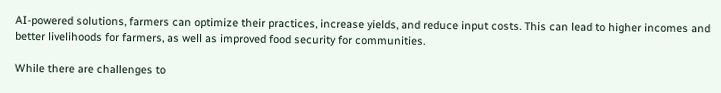AI-powered solutions, farmers can optimize their practices, increase yields, and reduce input costs. This can lead to higher incomes and better livelihoods for farmers, as well as improved food security for communities.

While there are challenges to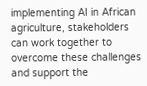implementing AI in African agriculture, stakeholders can work together to overcome these challenges and support the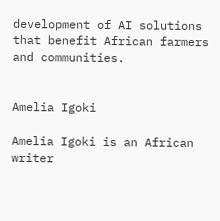development of AI solutions that benefit African farmers and communities.


Amelia Igoki

Amelia Igoki is an African writer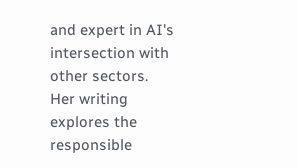and expert in AI's intersection with other sectors. Her writing explores the responsible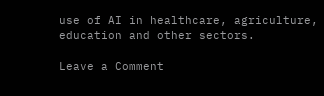use of AI in healthcare, agriculture, education and other sectors.

Leave a Comment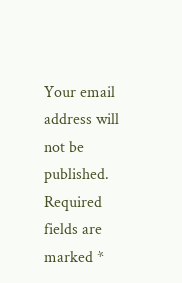Your email address will not be published. Required fields are marked *